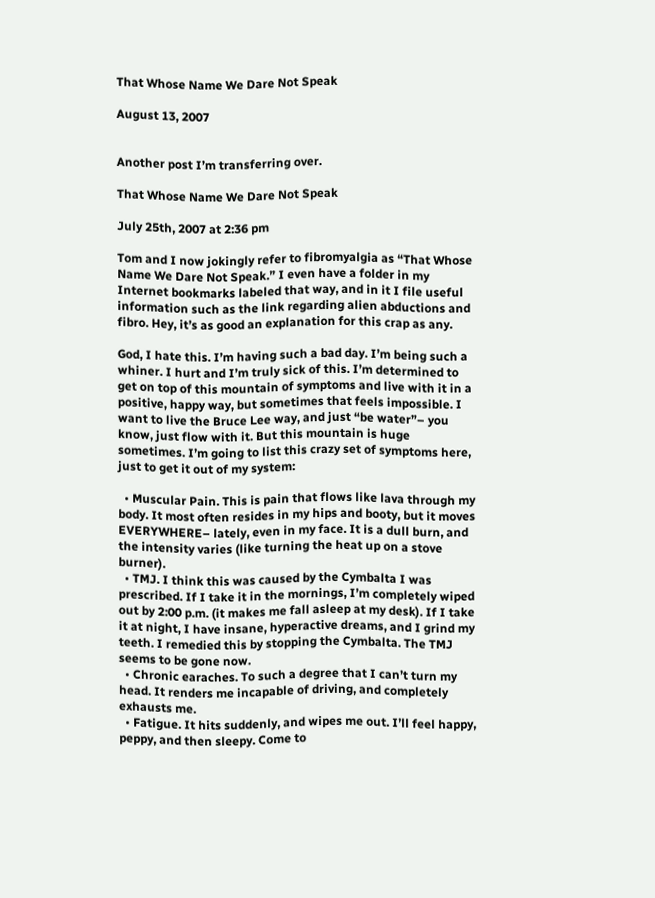That Whose Name We Dare Not Speak

August 13, 2007


Another post I’m transferring over.

That Whose Name We Dare Not Speak

July 25th, 2007 at 2:36 pm

Tom and I now jokingly refer to fibromyalgia as “That Whose Name We Dare Not Speak.” I even have a folder in my Internet bookmarks labeled that way, and in it I file useful information such as the link regarding alien abductions and fibro. Hey, it’s as good an explanation for this crap as any.

God, I hate this. I’m having such a bad day. I’m being such a whiner. I hurt and I’m truly sick of this. I’m determined to get on top of this mountain of symptoms and live with it in a positive, happy way, but sometimes that feels impossible. I want to live the Bruce Lee way, and just “be water”– you know, just flow with it. But this mountain is huge sometimes. I’m going to list this crazy set of symptoms here, just to get it out of my system:

  • Muscular Pain. This is pain that flows like lava through my body. It most often resides in my hips and booty, but it moves EVERYWHERE– lately, even in my face. It is a dull burn, and the intensity varies (like turning the heat up on a stove burner).
  • TMJ. I think this was caused by the Cymbalta I was prescribed. If I take it in the mornings, I’m completely wiped out by 2:00 p.m. (it makes me fall asleep at my desk). If I take it at night, I have insane, hyperactive dreams, and I grind my teeth. I remedied this by stopping the Cymbalta. The TMJ seems to be gone now.
  • Chronic earaches. To such a degree that I can’t turn my head. It renders me incapable of driving, and completely exhausts me.
  • Fatigue. It hits suddenly, and wipes me out. I’ll feel happy, peppy, and then sleepy. Come to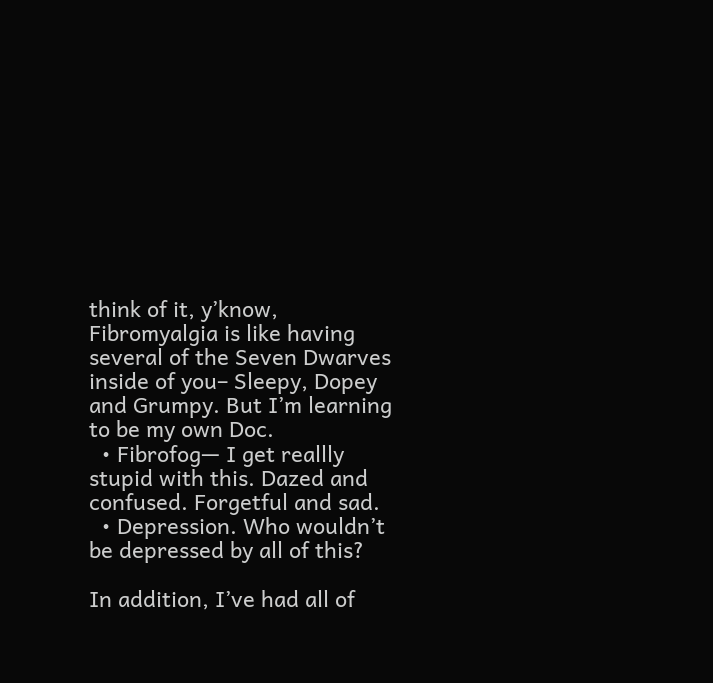think of it, y’know, Fibromyalgia is like having several of the Seven Dwarves inside of you– Sleepy, Dopey and Grumpy. But I’m learning to be my own Doc.
  • Fibrofog— I get reallly stupid with this. Dazed and confused. Forgetful and sad.
  • Depression. Who wouldn’t be depressed by all of this?

In addition, I’ve had all of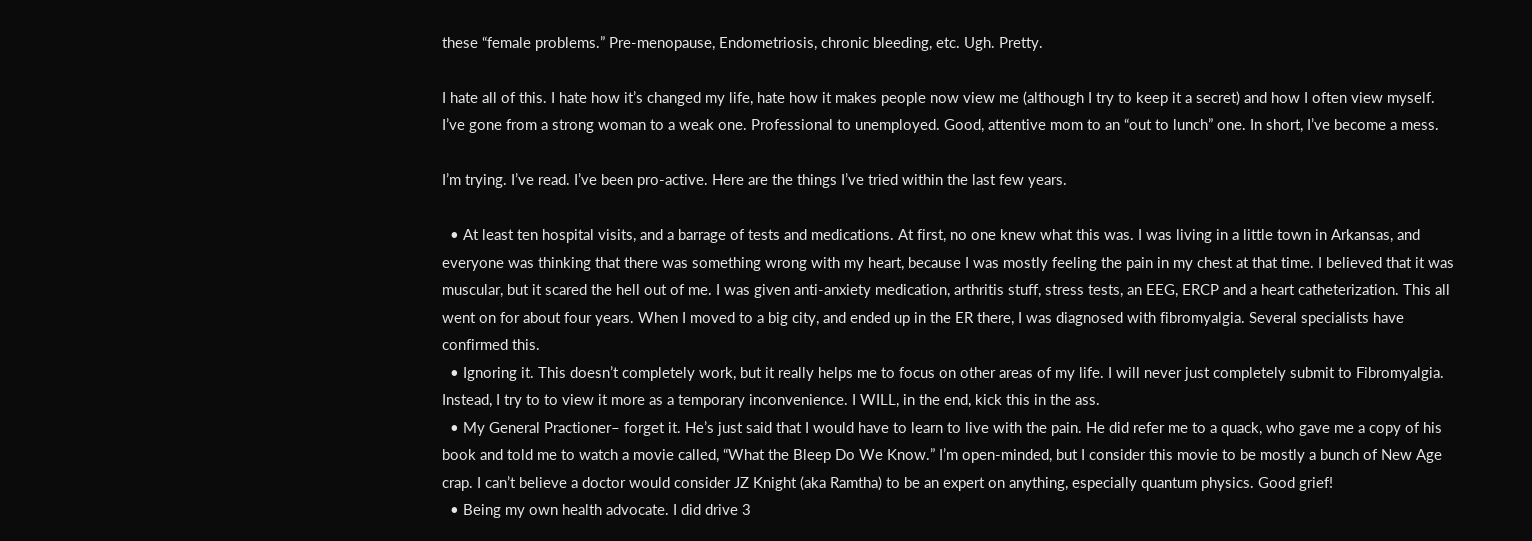these “female problems.” Pre-menopause, Endometriosis, chronic bleeding, etc. Ugh. Pretty.

I hate all of this. I hate how it’s changed my life, hate how it makes people now view me (although I try to keep it a secret) and how I often view myself. I’ve gone from a strong woman to a weak one. Professional to unemployed. Good, attentive mom to an “out to lunch” one. In short, I’ve become a mess.

I’m trying. I’ve read. I’ve been pro-active. Here are the things I’ve tried within the last few years.

  • At least ten hospital visits, and a barrage of tests and medications. At first, no one knew what this was. I was living in a little town in Arkansas, and everyone was thinking that there was something wrong with my heart, because I was mostly feeling the pain in my chest at that time. I believed that it was muscular, but it scared the hell out of me. I was given anti-anxiety medication, arthritis stuff, stress tests, an EEG, ERCP and a heart catheterization. This all went on for about four years. When I moved to a big city, and ended up in the ER there, I was diagnosed with fibromyalgia. Several specialists have confirmed this.
  • Ignoring it. This doesn’t completely work, but it really helps me to focus on other areas of my life. I will never just completely submit to Fibromyalgia. Instead, I try to to view it more as a temporary inconvenience. I WILL, in the end, kick this in the ass.
  • My General Practioner– forget it. He’s just said that I would have to learn to live with the pain. He did refer me to a quack, who gave me a copy of his book and told me to watch a movie called, “What the Bleep Do We Know.” I’m open-minded, but I consider this movie to be mostly a bunch of New Age crap. I can’t believe a doctor would consider JZ Knight (aka Ramtha) to be an expert on anything, especially quantum physics. Good grief!
  • Being my own health advocate. I did drive 3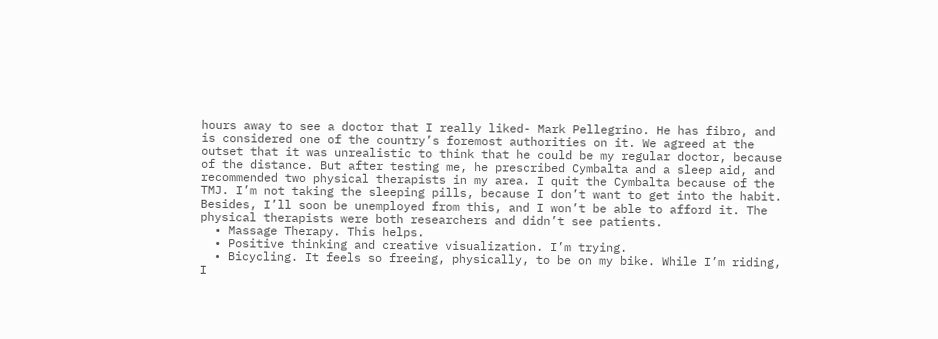hours away to see a doctor that I really liked- Mark Pellegrino. He has fibro, and is considered one of the country’s foremost authorities on it. We agreed at the outset that it was unrealistic to think that he could be my regular doctor, because of the distance. But after testing me, he prescribed Cymbalta and a sleep aid, and recommended two physical therapists in my area. I quit the Cymbalta because of the TMJ. I’m not taking the sleeping pills, because I don’t want to get into the habit. Besides, I’ll soon be unemployed from this, and I won’t be able to afford it. The physical therapists were both researchers and didn’t see patients.
  • Massage Therapy. This helps.
  • Positive thinking and creative visualization. I’m trying.
  • Bicycling. It feels so freeing, physically, to be on my bike. While I’m riding, I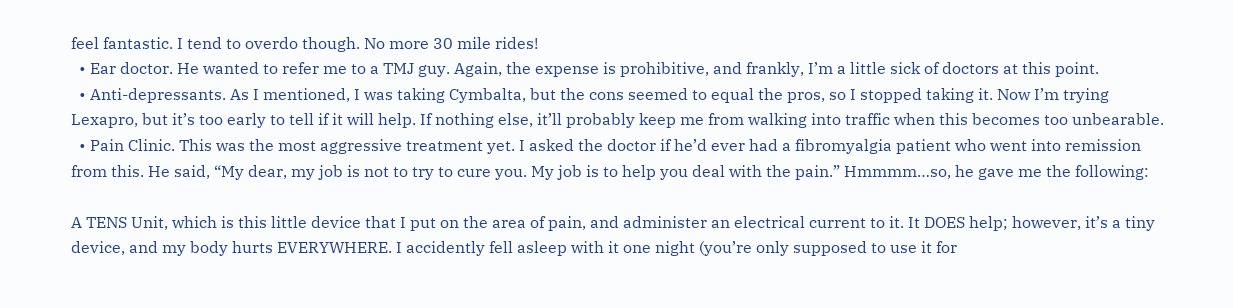feel fantastic. I tend to overdo though. No more 30 mile rides!
  • Ear doctor. He wanted to refer me to a TMJ guy. Again, the expense is prohibitive, and frankly, I’m a little sick of doctors at this point.
  • Anti-depressants. As I mentioned, I was taking Cymbalta, but the cons seemed to equal the pros, so I stopped taking it. Now I’m trying Lexapro, but it’s too early to tell if it will help. If nothing else, it’ll probably keep me from walking into traffic when this becomes too unbearable.
  • Pain Clinic. This was the most aggressive treatment yet. I asked the doctor if he’d ever had a fibromyalgia patient who went into remission from this. He said, “My dear, my job is not to try to cure you. My job is to help you deal with the pain.” Hmmmm…so, he gave me the following:

A TENS Unit, which is this little device that I put on the area of pain, and administer an electrical current to it. It DOES help; however, it’s a tiny device, and my body hurts EVERYWHERE. I accidently fell asleep with it one night (you’re only supposed to use it for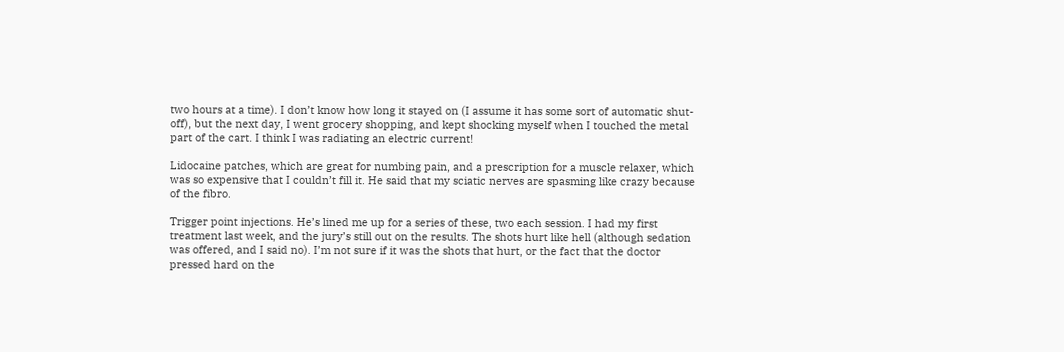two hours at a time). I don’t know how long it stayed on (I assume it has some sort of automatic shut-off), but the next day, I went grocery shopping, and kept shocking myself when I touched the metal part of the cart. I think I was radiating an electric current!

Lidocaine patches, which are great for numbing pain, and a prescription for a muscle relaxer, which was so expensive that I couldn’t fill it. He said that my sciatic nerves are spasming like crazy because of the fibro.

Trigger point injections. He’s lined me up for a series of these, two each session. I had my first treatment last week, and the jury’s still out on the results. The shots hurt like hell (although sedation was offered, and I said no). I’m not sure if it was the shots that hurt, or the fact that the doctor pressed hard on the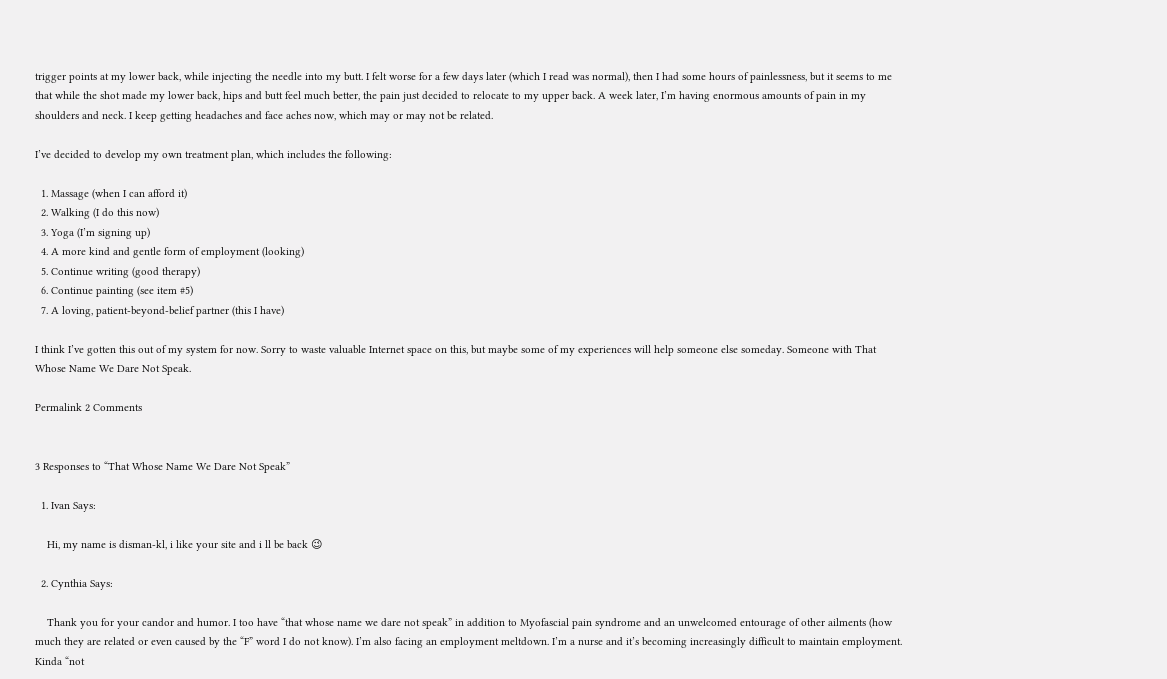trigger points at my lower back, while injecting the needle into my butt. I felt worse for a few days later (which I read was normal), then I had some hours of painlessness, but it seems to me that while the shot made my lower back, hips and butt feel much better, the pain just decided to relocate to my upper back. A week later, I’m having enormous amounts of pain in my shoulders and neck. I keep getting headaches and face aches now, which may or may not be related.

I’ve decided to develop my own treatment plan, which includes the following:

  1. Massage (when I can afford it)
  2. Walking (I do this now)
  3. Yoga (I’m signing up)
  4. A more kind and gentle form of employment (looking)
  5. Continue writing (good therapy)
  6. Continue painting (see item #5)
  7. A loving, patient-beyond-belief partner (this I have)

I think I’ve gotten this out of my system for now. Sorry to waste valuable Internet space on this, but maybe some of my experiences will help someone else someday. Someone with That Whose Name We Dare Not Speak.

Permalink 2 Comments


3 Responses to “That Whose Name We Dare Not Speak”

  1. Ivan Says:

    Hi, my name is disman-kl, i like your site and i ll be back 😉

  2. Cynthia Says:

    Thank you for your candor and humor. I too have “that whose name we dare not speak” in addition to Myofascial pain syndrome and an unwelcomed entourage of other ailments (how much they are related or even caused by the “F” word I do not know). I’m also facing an employment meltdown. I’m a nurse and it’s becoming increasingly difficult to maintain employment. Kinda “not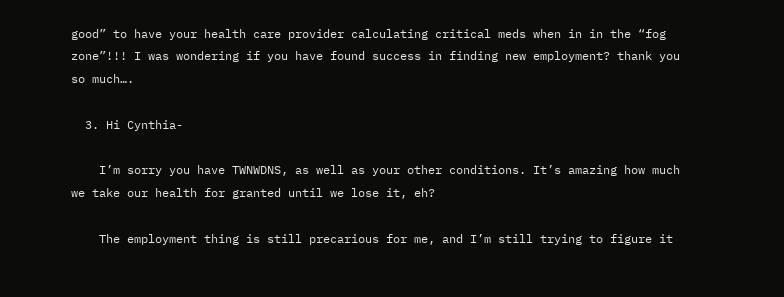good” to have your health care provider calculating critical meds when in in the “fog zone”!!! I was wondering if you have found success in finding new employment? thank you so much….

  3. Hi Cynthia-

    I’m sorry you have TWNWDNS, as well as your other conditions. It’s amazing how much we take our health for granted until we lose it, eh?

    The employment thing is still precarious for me, and I’m still trying to figure it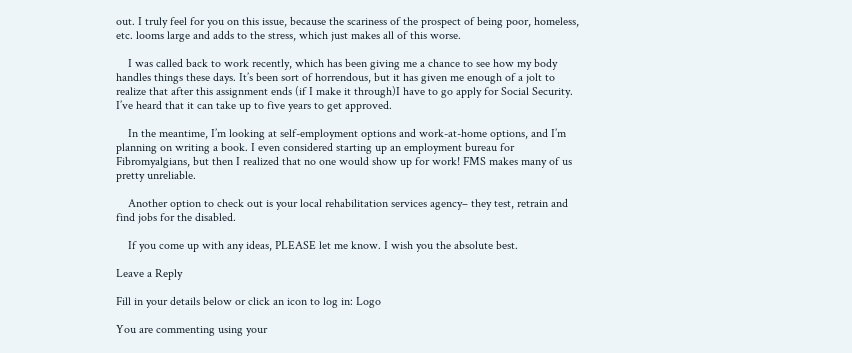out. I truly feel for you on this issue, because the scariness of the prospect of being poor, homeless, etc. looms large and adds to the stress, which just makes all of this worse.

    I was called back to work recently, which has been giving me a chance to see how my body handles things these days. It’s been sort of horrendous, but it has given me enough of a jolt to realize that after this assignment ends (if I make it through)I have to go apply for Social Security. I’ve heard that it can take up to five years to get approved.

    In the meantime, I’m looking at self-employment options and work-at-home options, and I’m planning on writing a book. I even considered starting up an employment bureau for Fibromyalgians, but then I realized that no one would show up for work! FMS makes many of us pretty unreliable.

    Another option to check out is your local rehabilitation services agency– they test, retrain and find jobs for the disabled.

    If you come up with any ideas, PLEASE let me know. I wish you the absolute best.

Leave a Reply

Fill in your details below or click an icon to log in: Logo

You are commenting using your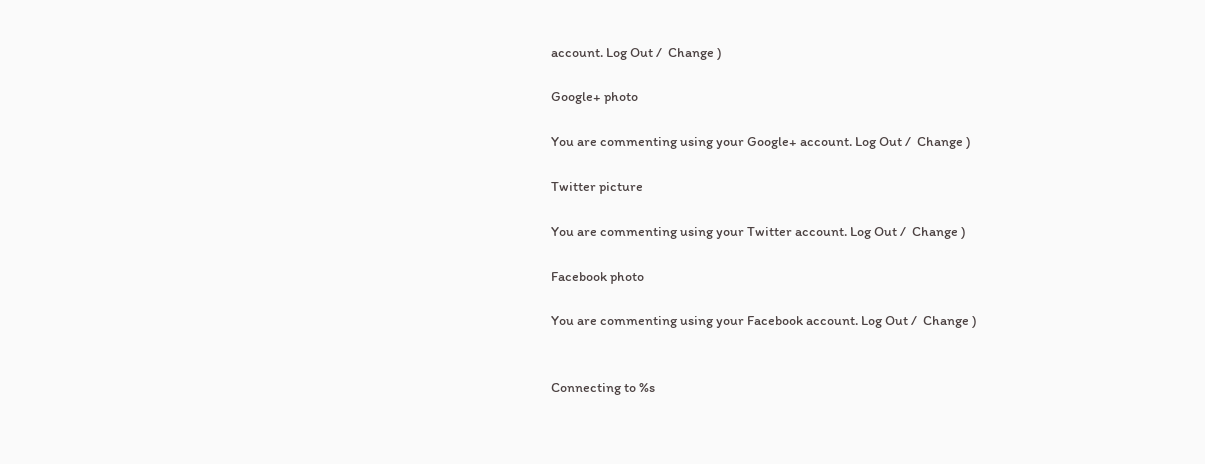account. Log Out /  Change )

Google+ photo

You are commenting using your Google+ account. Log Out /  Change )

Twitter picture

You are commenting using your Twitter account. Log Out /  Change )

Facebook photo

You are commenting using your Facebook account. Log Out /  Change )


Connecting to %s